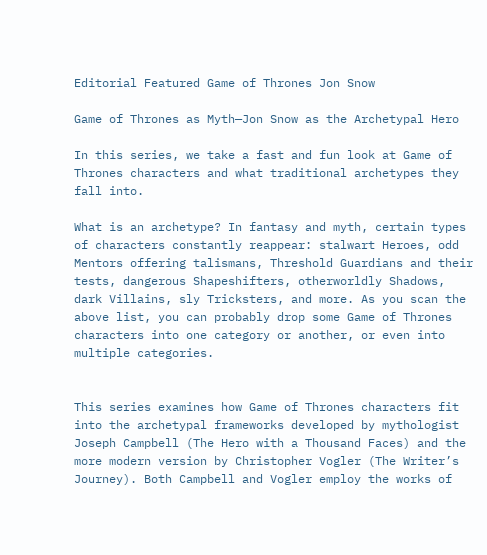Editorial Featured Game of Thrones Jon Snow

Game of Thrones as Myth—Jon Snow as the Archetypal Hero

In this series, we take a fast and fun look at Game of Thrones characters and what traditional archetypes they fall into.

What is an archetype? In fantasy and myth, certain types of characters constantly reappear: stalwart Heroes, odd Mentors offering talismans, Threshold Guardians and their tests, dangerous Shapeshifters, otherworldly Shadows, dark Villains, sly Tricksters, and more. As you scan the above list, you can probably drop some Game of Thrones characters into one category or another, or even into multiple categories.


This series examines how Game of Thrones characters fit into the archetypal frameworks developed by mythologist Joseph Campbell (The Hero with a Thousand Faces) and the more modern version by Christopher Vogler (The Writer’s Journey). Both Campbell and Vogler employ the works of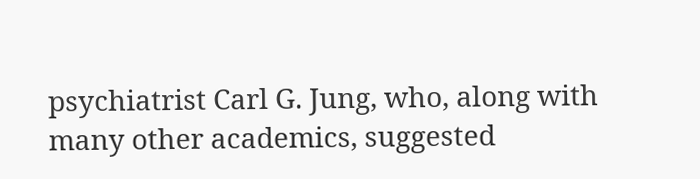psychiatrist Carl G. Jung, who, along with many other academics, suggested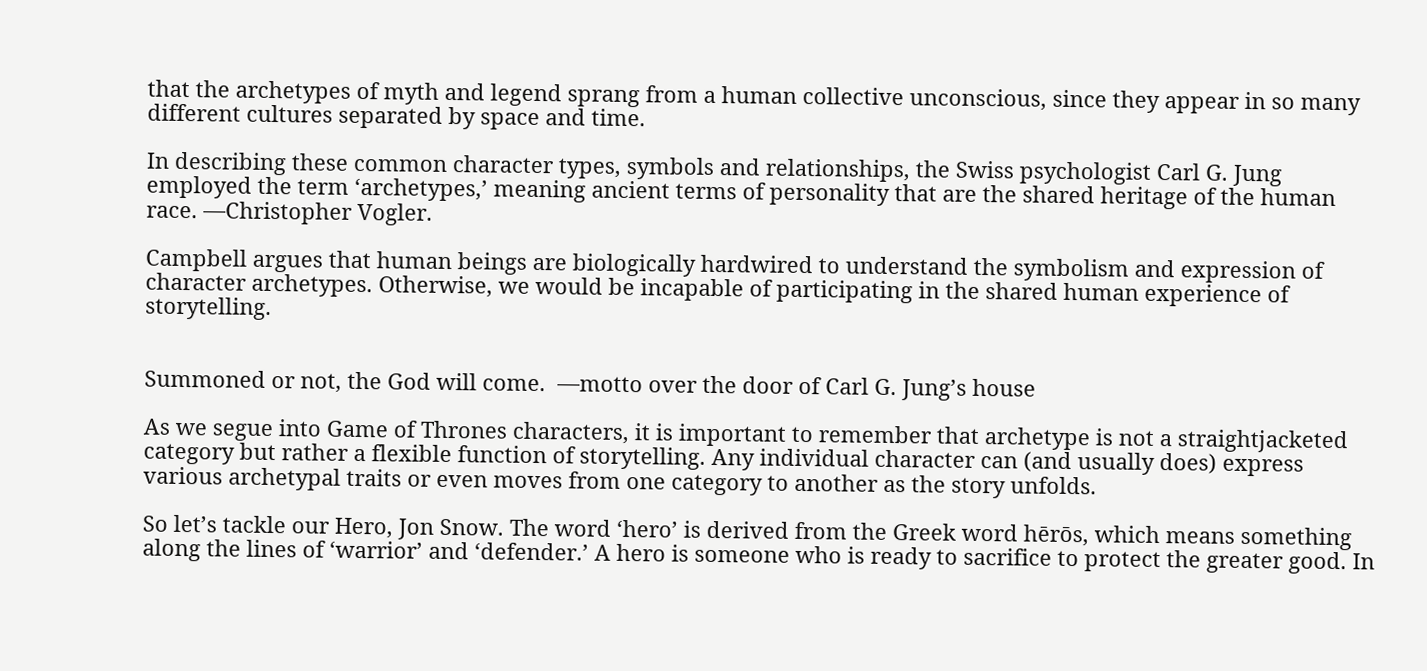that the archetypes of myth and legend sprang from a human collective unconscious, since they appear in so many different cultures separated by space and time.

In describing these common character types, symbols and relationships, the Swiss psychologist Carl G. Jung employed the term ‘archetypes,’ meaning ancient terms of personality that are the shared heritage of the human race. —Christopher Vogler.

Campbell argues that human beings are biologically hardwired to understand the symbolism and expression of character archetypes. Otherwise, we would be incapable of participating in the shared human experience of storytelling.


Summoned or not, the God will come.  —motto over the door of Carl G. Jung’s house

As we segue into Game of Thrones characters, it is important to remember that archetype is not a straightjacketed category but rather a flexible function of storytelling. Any individual character can (and usually does) express various archetypal traits or even moves from one category to another as the story unfolds.

So let’s tackle our Hero, Jon Snow. The word ‘hero’ is derived from the Greek word hērōs, which means something along the lines of ‘warrior’ and ‘defender.’ A hero is someone who is ready to sacrifice to protect the greater good. In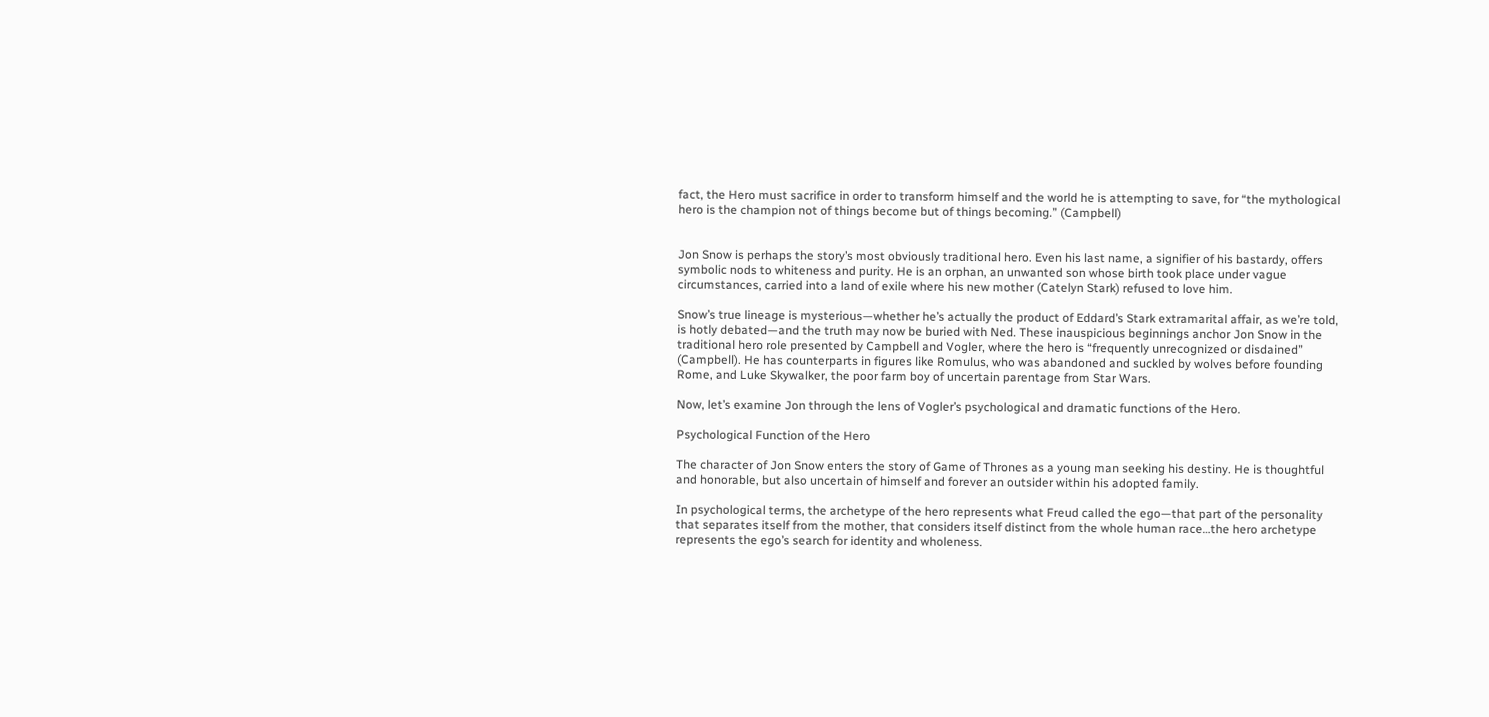fact, the Hero must sacrifice in order to transform himself and the world he is attempting to save, for “the mythological hero is the champion not of things become but of things becoming.” (Campbell)


Jon Snow is perhaps the story’s most obviously traditional hero. Even his last name, a signifier of his bastardy, offers symbolic nods to whiteness and purity. He is an orphan, an unwanted son whose birth took place under vague circumstances, carried into a land of exile where his new mother (Catelyn Stark) refused to love him.

Snow’s true lineage is mysterious—whether he’s actually the product of Eddard’s Stark extramarital affair, as we’re told, is hotly debated—and the truth may now be buried with Ned. These inauspicious beginnings anchor Jon Snow in the traditional hero role presented by Campbell and Vogler, where the hero is “frequently unrecognized or disdained” (Campbell). He has counterparts in figures like Romulus, who was abandoned and suckled by wolves before founding Rome, and Luke Skywalker, the poor farm boy of uncertain parentage from Star Wars.

Now, let’s examine Jon through the lens of Vogler’s psychological and dramatic functions of the Hero.

Psychological Function of the Hero

The character of Jon Snow enters the story of Game of Thrones as a young man seeking his destiny. He is thoughtful and honorable, but also uncertain of himself and forever an outsider within his adopted family.

In psychological terms, the archetype of the hero represents what Freud called the ego—that part of the personality that separates itself from the mother, that considers itself distinct from the whole human race…the hero archetype represents the ego’s search for identity and wholeness.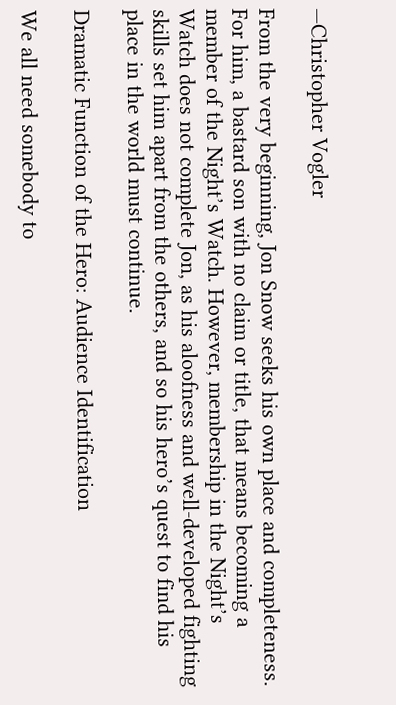—Christopher Vogler

From the very beginning, Jon Snow seeks his own place and completeness. For him, a bastard son with no claim or title, that means becoming a member of the Night’s Watch. However, membership in the Night’s Watch does not complete Jon, as his aloofness and well-developed fighting skills set him apart from the others, and so his hero’s quest to find his place in the world must continue.

Dramatic Function of the Hero: Audience Identification

We all need somebody to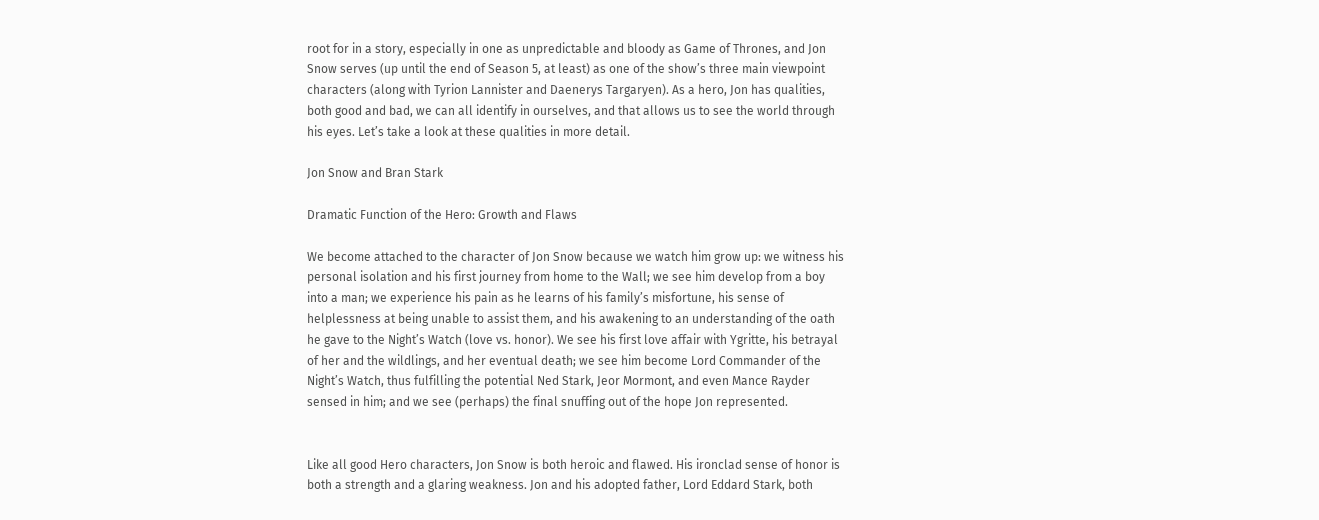root for in a story, especially in one as unpredictable and bloody as Game of Thrones, and Jon Snow serves (up until the end of Season 5, at least) as one of the show’s three main viewpoint characters (along with Tyrion Lannister and Daenerys Targaryen). As a hero, Jon has qualities, both good and bad, we can all identify in ourselves, and that allows us to see the world through his eyes. Let’s take a look at these qualities in more detail.

Jon Snow and Bran Stark

Dramatic Function of the Hero: Growth and Flaws

We become attached to the character of Jon Snow because we watch him grow up: we witness his personal isolation and his first journey from home to the Wall; we see him develop from a boy into a man; we experience his pain as he learns of his family’s misfortune, his sense of helplessness at being unable to assist them, and his awakening to an understanding of the oath he gave to the Night’s Watch (love vs. honor). We see his first love affair with Ygritte, his betrayal of her and the wildlings, and her eventual death; we see him become Lord Commander of the Night’s Watch, thus fulfilling the potential Ned Stark, Jeor Mormont, and even Mance Rayder sensed in him; and we see (perhaps) the final snuffing out of the hope Jon represented.


Like all good Hero characters, Jon Snow is both heroic and flawed. His ironclad sense of honor is both a strength and a glaring weakness. Jon and his adopted father, Lord Eddard Stark, both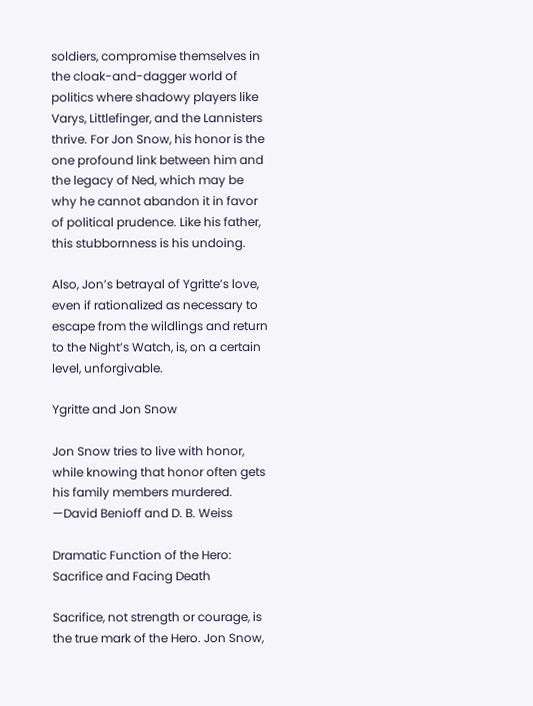soldiers, compromise themselves in the cloak-and-dagger world of politics where shadowy players like Varys, Littlefinger, and the Lannisters thrive. For Jon Snow, his honor is the one profound link between him and the legacy of Ned, which may be why he cannot abandon it in favor of political prudence. Like his father, this stubbornness is his undoing.

Also, Jon’s betrayal of Ygritte’s love, even if rationalized as necessary to escape from the wildlings and return to the Night’s Watch, is, on a certain level, unforgivable.

Ygritte and Jon Snow

Jon Snow tries to live with honor, while knowing that honor often gets his family members murdered. —David Benioff and D. B. Weiss

Dramatic Function of the Hero: Sacrifice and Facing Death

Sacrifice, not strength or courage, is the true mark of the Hero. Jon Snow,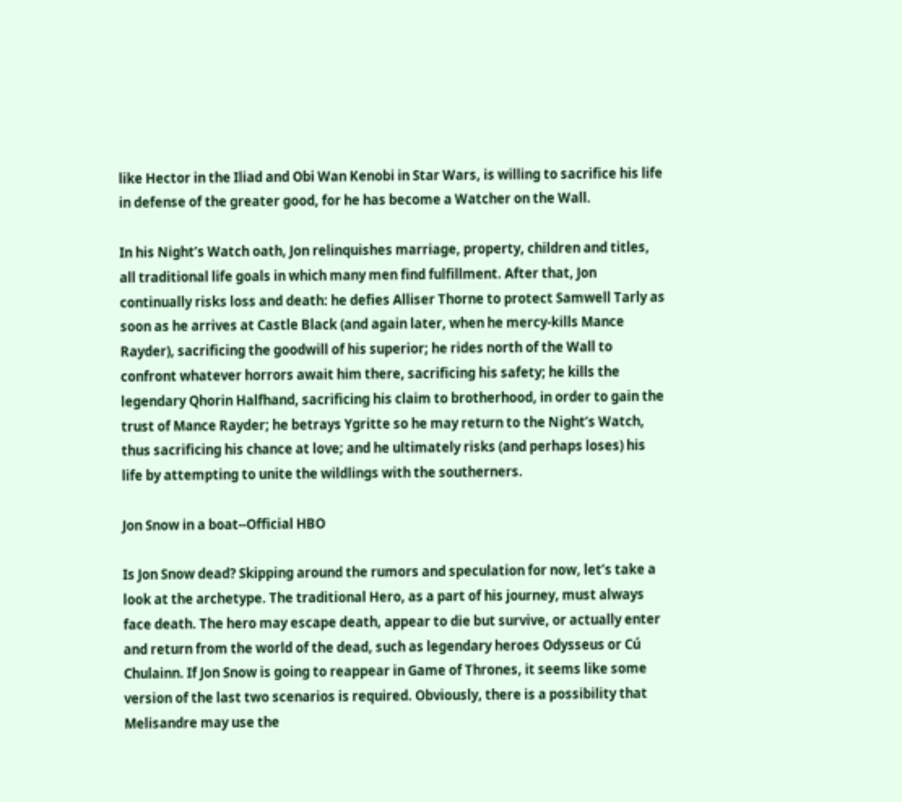like Hector in the Iliad and Obi Wan Kenobi in Star Wars, is willing to sacrifice his life in defense of the greater good, for he has become a Watcher on the Wall.

In his Night’s Watch oath, Jon relinquishes marriage, property, children and titles, all traditional life goals in which many men find fulfillment. After that, Jon continually risks loss and death: he defies Alliser Thorne to protect Samwell Tarly as soon as he arrives at Castle Black (and again later, when he mercy-kills Mance Rayder), sacrificing the goodwill of his superior; he rides north of the Wall to confront whatever horrors await him there, sacrificing his safety; he kills the legendary Qhorin Halfhand, sacrificing his claim to brotherhood, in order to gain the trust of Mance Rayder; he betrays Ygritte so he may return to the Night’s Watch, thus sacrificing his chance at love; and he ultimately risks (and perhaps loses) his life by attempting to unite the wildlings with the southerners.

Jon Snow in a boat--Official HBO

Is Jon Snow dead? Skipping around the rumors and speculation for now, let’s take a look at the archetype. The traditional Hero, as a part of his journey, must always face death. The hero may escape death, appear to die but survive, or actually enter and return from the world of the dead, such as legendary heroes Odysseus or Cú Chulainn. If Jon Snow is going to reappear in Game of Thrones, it seems like some version of the last two scenarios is required. Obviously, there is a possibility that Melisandre may use the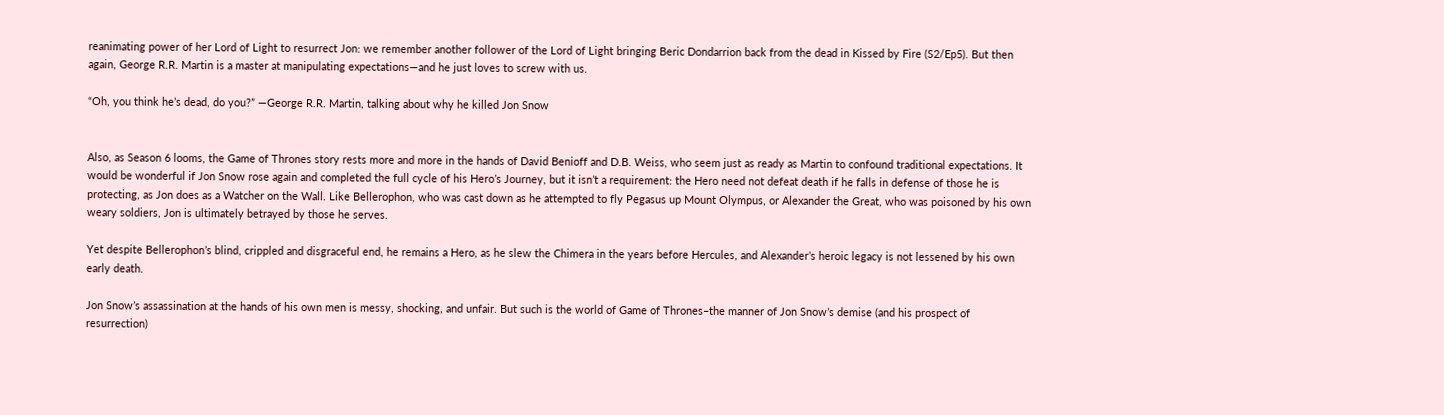reanimating power of her Lord of Light to resurrect Jon: we remember another follower of the Lord of Light bringing Beric Dondarrion back from the dead in Kissed by Fire (S2/Ep5). But then again, George R.R. Martin is a master at manipulating expectations—and he just loves to screw with us.

“Oh, you think he’s dead, do you?” —George R.R. Martin, talking about why he killed Jon Snow


Also, as Season 6 looms, the Game of Thrones story rests more and more in the hands of David Benioff and D.B. Weiss, who seem just as ready as Martin to confound traditional expectations. It would be wonderful if Jon Snow rose again and completed the full cycle of his Hero’s Journey, but it isn’t a requirement: the Hero need not defeat death if he falls in defense of those he is protecting, as Jon does as a Watcher on the Wall. Like Bellerophon, who was cast down as he attempted to fly Pegasus up Mount Olympus, or Alexander the Great, who was poisoned by his own weary soldiers, Jon is ultimately betrayed by those he serves.

Yet despite Bellerophon’s blind, crippled and disgraceful end, he remains a Hero, as he slew the Chimera in the years before Hercules, and Alexander’s heroic legacy is not lessened by his own early death.

Jon Snow’s assassination at the hands of his own men is messy, shocking, and unfair. But such is the world of Game of Thrones–the manner of Jon Snow’s demise (and his prospect of resurrection)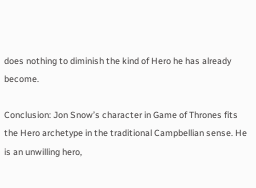does nothing to diminish the kind of Hero he has already become.

Conclusion: Jon Snow’s character in Game of Thrones fits the Hero archetype in the traditional Campbellian sense. He is an unwilling hero,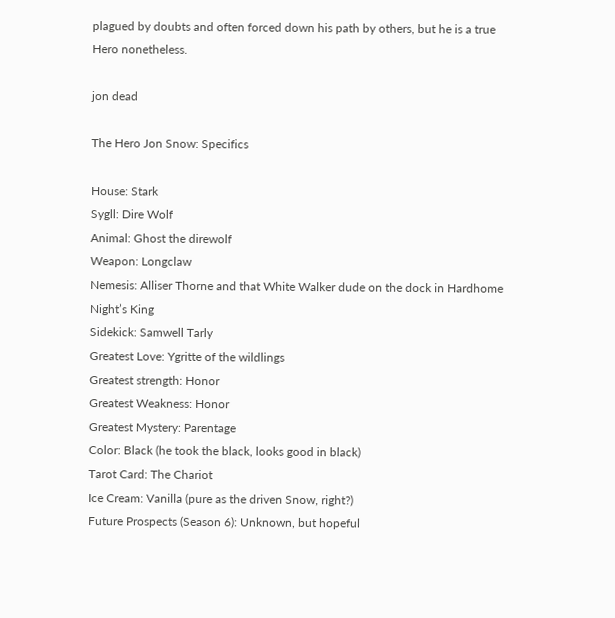plagued by doubts and often forced down his path by others, but he is a true Hero nonetheless.

jon dead

The Hero Jon Snow: Specifics

House: Stark
Sygll: Dire Wolf
Animal: Ghost the direwolf
Weapon: Longclaw
Nemesis: Alliser Thorne and that White Walker dude on the dock in Hardhome Night’s King
Sidekick: Samwell Tarly
Greatest Love: Ygritte of the wildlings
Greatest strength: Honor
Greatest Weakness: Honor
Greatest Mystery: Parentage
Color: Black (he took the black, looks good in black)
Tarot Card: The Chariot
Ice Cream: Vanilla (pure as the driven Snow, right?)
Future Prospects (Season 6): Unknown, but hopeful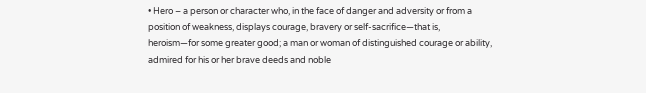• Hero – a person or character who, in the face of danger and adversity or from a position of weakness, displays courage, bravery or self-sacrifice—that is, heroism—for some greater good; a man or woman of distinguished courage or ability, admired for his or her brave deeds and noble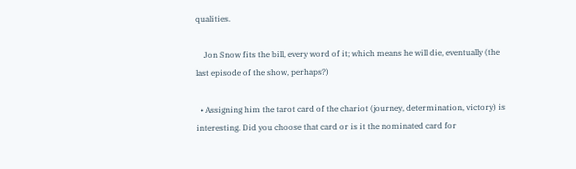qualities.

    Jon Snow fits the bill, every word of it; which means he will die, eventually (the last episode of the show, perhaps?)

  • Assigning him the tarot card of the chariot (journey, determination, victory) is interesting. Did you choose that card or is it the nominated card for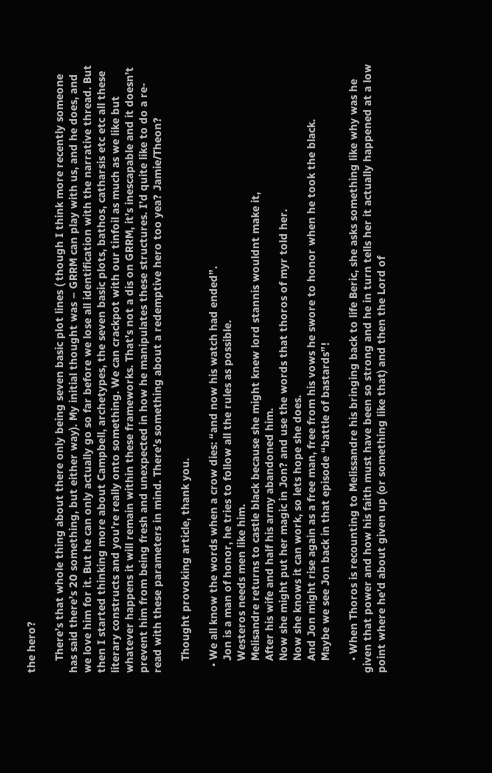the hero?

    There’s that whole thing about there only being seven basic plot lines ( though I think more recently someone has said there’s 20 something, but either way). My initial thought was – GRRM can play with us, and he does, and we love him for it. But he can only actually go so far before we lose all identification with the narrative thread. But then I started thinking more about Campbell, archetypes, the seven basic plots, bathos, catharsis etc etc all these literary constructs and you’re really onto something. We can crackpot with our tinfoil as much as we like but whatever happens it will remain within these frameworks. That’s not a dis on GRRM, it’s inescapable and it doesn’t prevent him from being fresh and unexpected in how he manipulates these structures. I’d quite like to do a re-read with these parameters in mind. There’s something about a redemptive hero too yea? Jamie/Theon?

    Thought provoking article, thank you.

  • We all know the words when a crow dies: “and now his watch had ended”.
    Jon is a man of honor, he tries to follow all the rules as possible.
    Westeros needs men like him.
    Melisandre returns to castle black because she might knew lord stannis wouldnt make it,
    After his wife and half his army abandoned him.
    Now she might put her magic in Jon? and use the words that thoros of myr told her.
    Now she knows it can work, so lets hope she does.
    And Jon might rise again as a free man, free from his vows he swore to honor when he took the black.
    Maybe we see Jon back in that episode “battle of bastards”!

    • When Thoros is recounting to Melissandre his bringing back to life Beric, she asks something like why was he given that power and how his faith must have been so strong and he in turn tells her it actually happened at a low point where he’d about given up (or something like that) and then the Lord of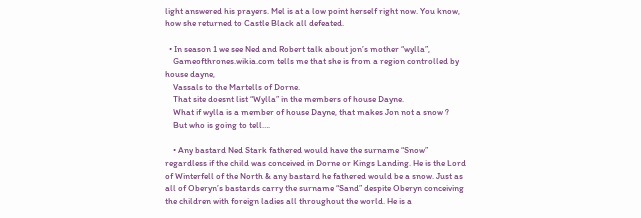light answered his prayers. Mel is at a low point herself right now. You know, how she returned to Castle Black all defeated.

  • In season 1 we see Ned and Robert talk about jon’s mother “wylla”,
    Gameofthrones.wikia.com tells me that she is from a region controlled by house dayne,
    Vassals to the Martells of Dorne.
    That site doesnt list “Wylla” in the members of house Dayne.
    What if wylla is a member of house Dayne, that makes Jon not a snow ?
    But who is going to tell….

    • Any bastard Ned Stark fathered would have the surname “Snow” regardless if the child was conceived in Dorne or Kings Landing. He is the Lord of Winterfell of the North & any bastard he fathered would be a snow. Just as all of Oberyn’s bastards carry the surname “Sand” despite Oberyn conceiving the children with foreign ladies all throughout the world. He is a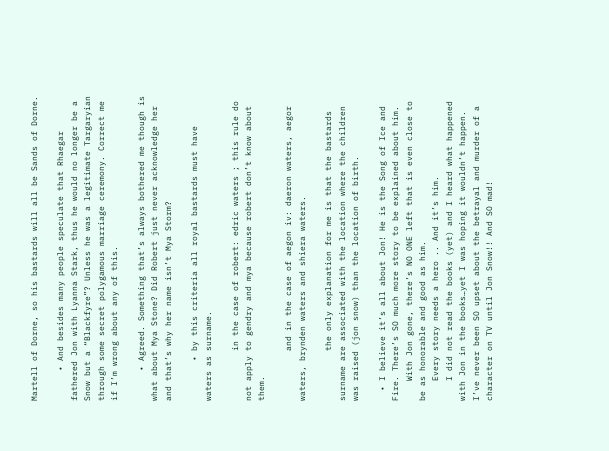Martell of Dorne, so his bastards will all be Sands of Dorne.

      • And besides many people speculate that Rhaegar fathered Jon with Lyanna Stark, thus he would no longer be a Snow but a “Blackfyre”? Unless he was a legitimate Targaryian through some secret polygamous marriage ceremony. Correct me if I’m wrong about any of this.

      • Agreed. Something that’s always bothered me though is what about Mya Stone? Did Robert just never acknowledge her and that’s why her name isn’t Mya Storm?

        • by this criteria all royal bastards must have waters as surname.

          in the case of robert: edric waters ; this rule do not apply to gendry and mya because robert don’t know about them.

          and in the case of aegon iv: daeron waters, aegor waters, brynden waters and shiera waters.

          the only explanation for me is that the bastards surname are associated with the location where the children was raised (jon snow) than the location of birth.

  • I believe it’s all about Jon! He is the Song of Ice and Fire. There’s SO much more story to be explained about him.
    With Jon gone, there’s NO ONE left that is even close to be as honorable and good as him.
    Every story needs a hero .. And it’s him.
    I did not read the books (yet) and I heard what happened with Jon in the books…yet I was hoping it wouldn’t happen. I’ve never been SO upset about the betrayal and murder of a character on TV until Jon Snow!! And SO mad!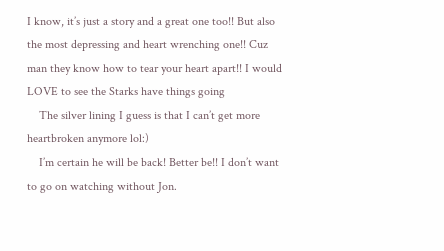I know, it’s just a story and a great one too!! But also the most depressing and heart wrenching one!! Cuz man they know how to tear your heart apart!! I would LOVE to see the Starks have things going
    The silver lining I guess is that I can’t get more heartbroken anymore lol:)
    I’m certain he will be back! Better be!! I don’t want to go on watching without Jon.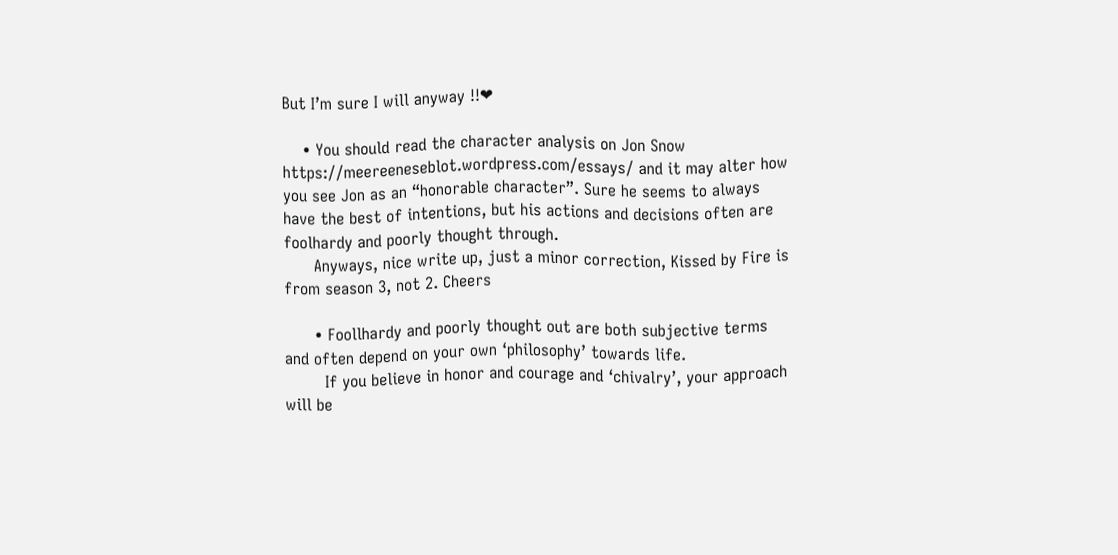But I’m sure I will anyway !!❤

    • You should read the character analysis on Jon Snow https://meereeneseblot.wordpress.com/essays/ and it may alter how you see Jon as an “honorable character”. Sure he seems to always have the best of intentions, but his actions and decisions often are foolhardy and poorly thought through.
      Anyways, nice write up, just a minor correction, Kissed by Fire is from season 3, not 2. Cheers

      • Foollhardy and poorly thought out are both subjective terms and often depend on your own ‘philosophy’ towards life.
        If you believe in honor and courage and ‘chivalry’, your approach will be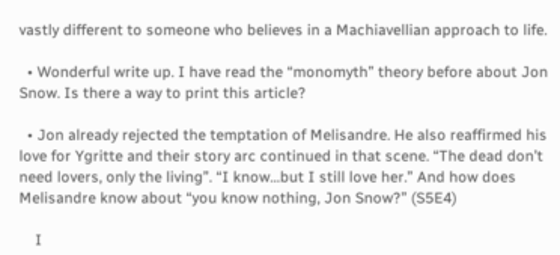vastly different to someone who believes in a Machiavellian approach to life.

  • Wonderful write up. I have read the “monomyth” theory before about Jon Snow. Is there a way to print this article?

  • Jon already rejected the temptation of Melisandre. He also reaffirmed his love for Ygritte and their story arc continued in that scene. “The dead don’t need lovers, only the living”. “I know…but I still love her.” And how does Melisandre know about “you know nothing, Jon Snow?” (S5E4)

    I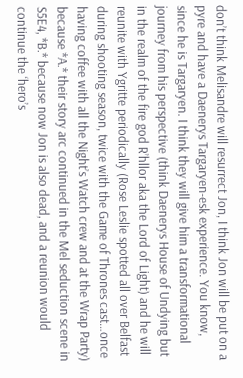don’t think Melisandre will resurrect Jon, I think Jon will be put on a pyre and have a Daenerys Targaryen-esk experience. You know, since he is Targaryen. I think they will give him a transformational journey from his perspective (think Daenerys House of Undying but in the realm of the fire god R’hllor aka the Lord of Light) and he will reunite with Ygritte periodically (Rose Leslie spotted all over Belfast during shooting season, twice with the Game of Thrones cast…once having coffee with all the Night’s Watch crew and at the Wrap Party) because *A.* their story arc continued in the Mel seduction scene in S5E4, *B.* because now Jon is also dead, and a reunion would continue the ‘hero’s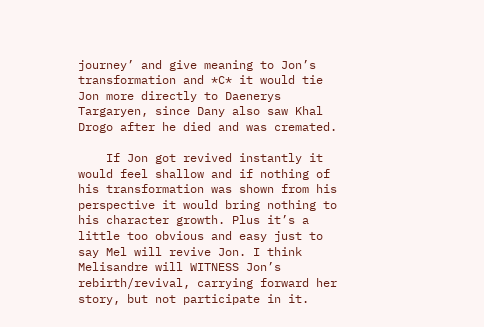journey’ and give meaning to Jon’s transformation and *C* it would tie Jon more directly to Daenerys Targaryen, since Dany also saw Khal Drogo after he died and was cremated.

    If Jon got revived instantly it would feel shallow and if nothing of his transformation was shown from his perspective it would bring nothing to his character growth. Plus it’s a little too obvious and easy just to say Mel will revive Jon. I think Melisandre will WITNESS Jon’s rebirth/revival, carrying forward her story, but not participate in it.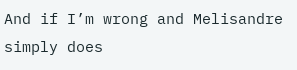And if I’m wrong and Melisandre simply does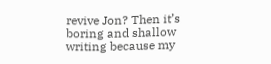revive Jon? Then it’s boring and shallow writing because my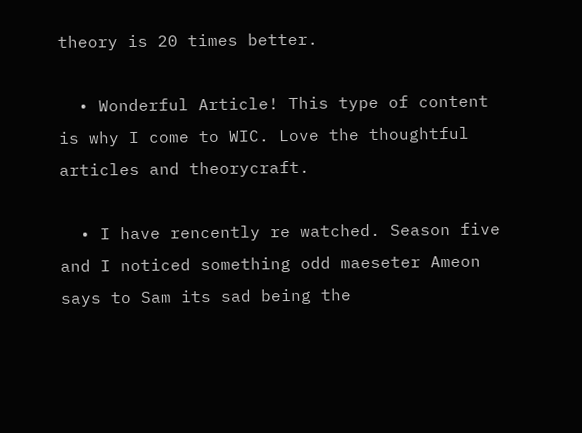theory is 20 times better.

  • Wonderful Article! This type of content is why I come to WIC. Love the thoughtful articles and theorycraft.

  • I have rencently re watched. Season five and I noticed something odd maeseter Ameon says to Sam its sad being the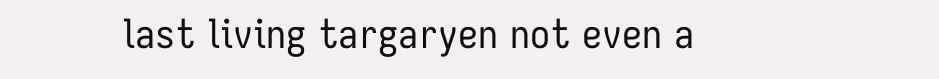last living targaryen not even a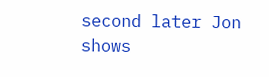second later Jon shows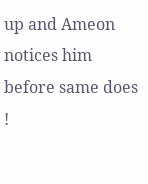up and Ameon notices him before same does !